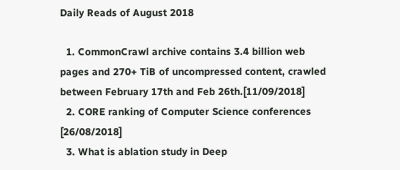Daily Reads of August 2018

  1. CommonCrawl archive contains 3.4 billion web pages and 270+ TiB of uncompressed content, crawled between February 17th and Feb 26th.[11/09/2018]
  2. CORE ranking of Computer Science conferences [26/08/2018]
  3. What is ablation study in Deep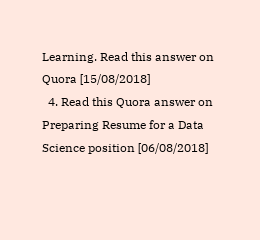Learning. Read this answer on Quora [15/08/2018]
  4. Read this Quora answer on Preparing Resume for a Data Science position [06/08/2018]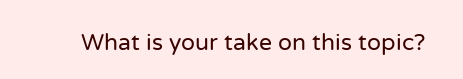What is your take on this topic?